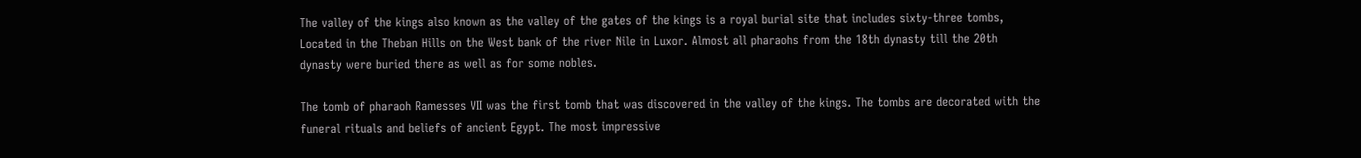The valley of the kings also known as the valley of the gates of the kings is a royal burial site that includes sixty-three tombs, Located in the Theban Hills on the West bank of the river Nile in Luxor. Almost all pharaohs from the 18th dynasty till the 20th dynasty were buried there as well as for some nobles.

The tomb of pharaoh Ramesses VII was the first tomb that was discovered in the valley of the kings. The tombs are decorated with the funeral rituals and beliefs of ancient Egypt. The most impressive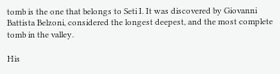tomb is the one that belongs to Seti I. It was discovered by Giovanni Battista Belzoni, considered the longest deepest, and the most complete tomb in the valley.

His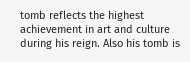tomb reflects the highest achievement in art and culture during his reign. Also his tomb is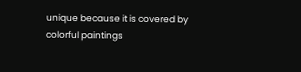unique because it is covered by colorful paintings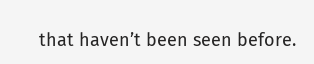that haven’t been seen before.